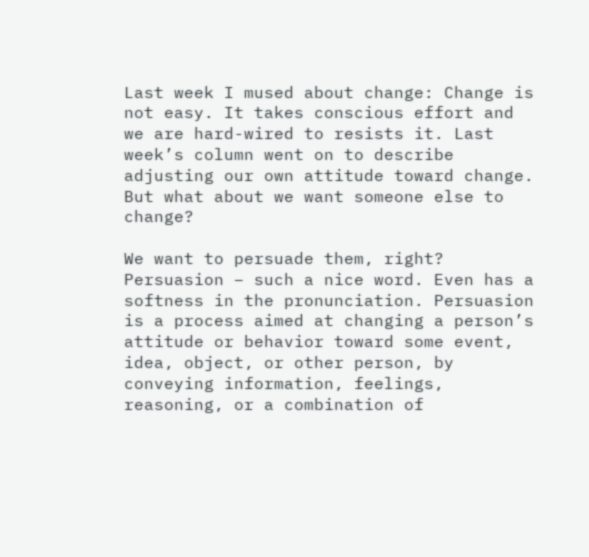Last week I mused about change: Change is not easy. It takes conscious effort and we are hard-wired to resists it. Last week’s column went on to describe adjusting our own attitude toward change.  But what about we want someone else to change?

We want to persuade them, right? Persuasion – such a nice word. Even has a softness in the pronunciation. Persuasion is a process aimed at changing a person’s attitude or behavior toward some event, idea, object, or other person, by conveying information, feelings, reasoning, or a combination of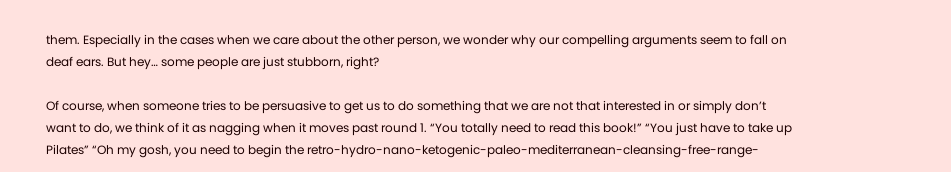them. Especially in the cases when we care about the other person, we wonder why our compelling arguments seem to fall on deaf ears. But hey… some people are just stubborn, right?

Of course, when someone tries to be persuasive to get us to do something that we are not that interested in or simply don’t want to do, we think of it as nagging when it moves past round 1. “You totally need to read this book!” “You just have to take up Pilates” “Oh my gosh, you need to begin the retro-hydro-nano-ketogenic-paleo-mediterranean-cleansing-free-range-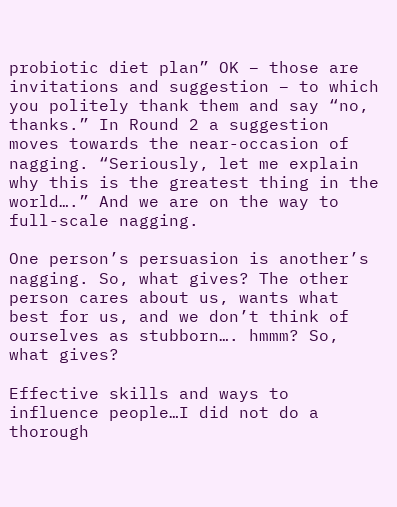probiotic diet plan” OK – those are invitations and suggestion – to which you politely thank them and say “no, thanks.” In Round 2 a suggestion moves towards the near-occasion of nagging. “Seriously, let me explain why this is the greatest thing in the world….” And we are on the way to full-scale nagging.

One person’s persuasion is another’s nagging. So, what gives? The other person cares about us, wants what best for us, and we don’t think of ourselves as stubborn…. hmmm? So, what gives?

Effective skills and ways to influence people…I did not do a thorough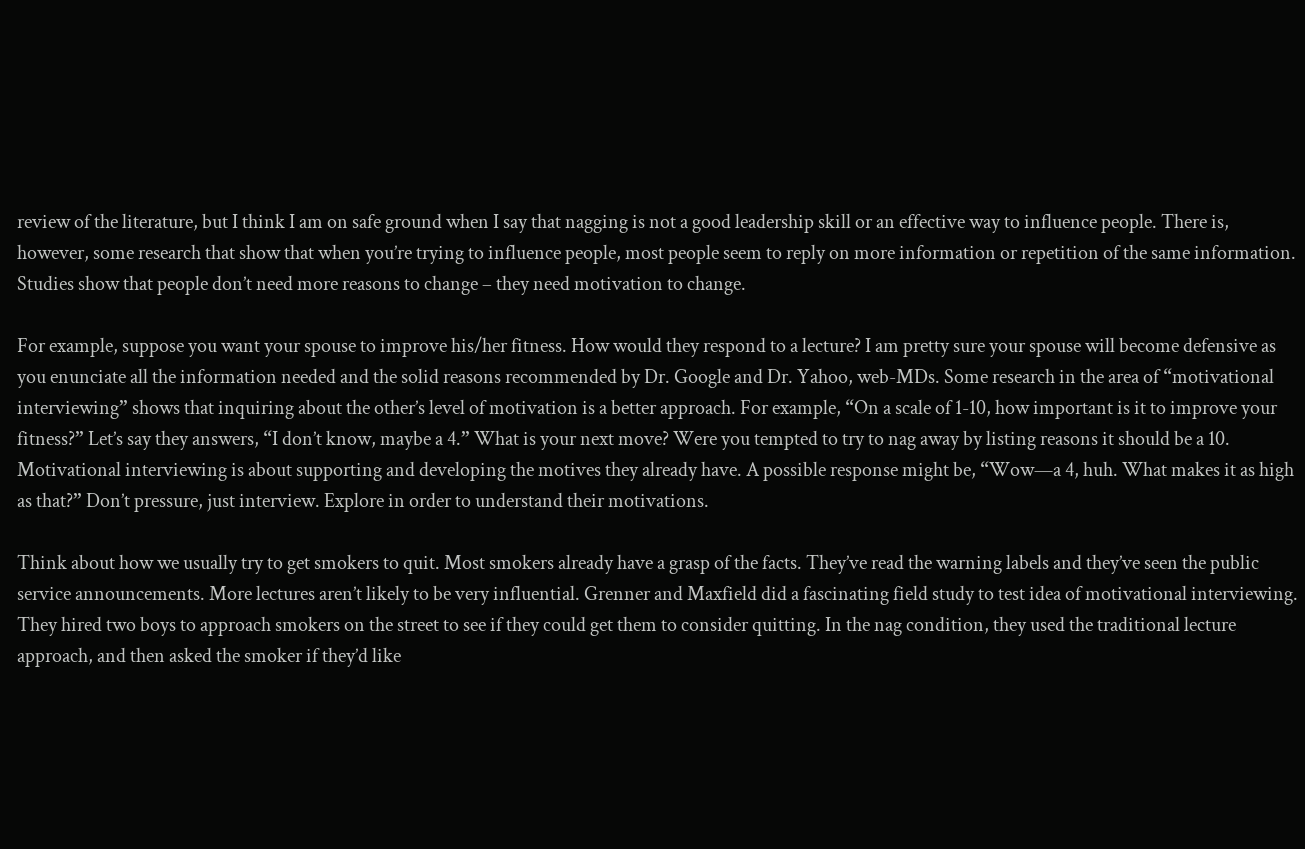review of the literature, but I think I am on safe ground when I say that nagging is not a good leadership skill or an effective way to influence people. There is, however, some research that show that when you’re trying to influence people, most people seem to reply on more information or repetition of the same information. Studies show that people don’t need more reasons to change – they need motivation to change.

For example, suppose you want your spouse to improve his/her fitness. How would they respond to a lecture? I am pretty sure your spouse will become defensive as you enunciate all the information needed and the solid reasons recommended by Dr. Google and Dr. Yahoo, web-MDs. Some research in the area of “motivational interviewing” shows that inquiring about the other’s level of motivation is a better approach. For example, “On a scale of 1-10, how important is it to improve your fitness?” Let’s say they answers, “I don’t know, maybe a 4.” What is your next move? Were you tempted to try to nag away by listing reasons it should be a 10. Motivational interviewing is about supporting and developing the motives they already have. A possible response might be, “Wow—a 4, huh. What makes it as high as that?” Don’t pressure, just interview. Explore in order to understand their motivations.

Think about how we usually try to get smokers to quit. Most smokers already have a grasp of the facts. They’ve read the warning labels and they’ve seen the public service announcements. More lectures aren’t likely to be very influential. Grenner and Maxfield did a fascinating field study to test idea of motivational interviewing. They hired two boys to approach smokers on the street to see if they could get them to consider quitting. In the nag condition, they used the traditional lecture approach, and then asked the smoker if they’d like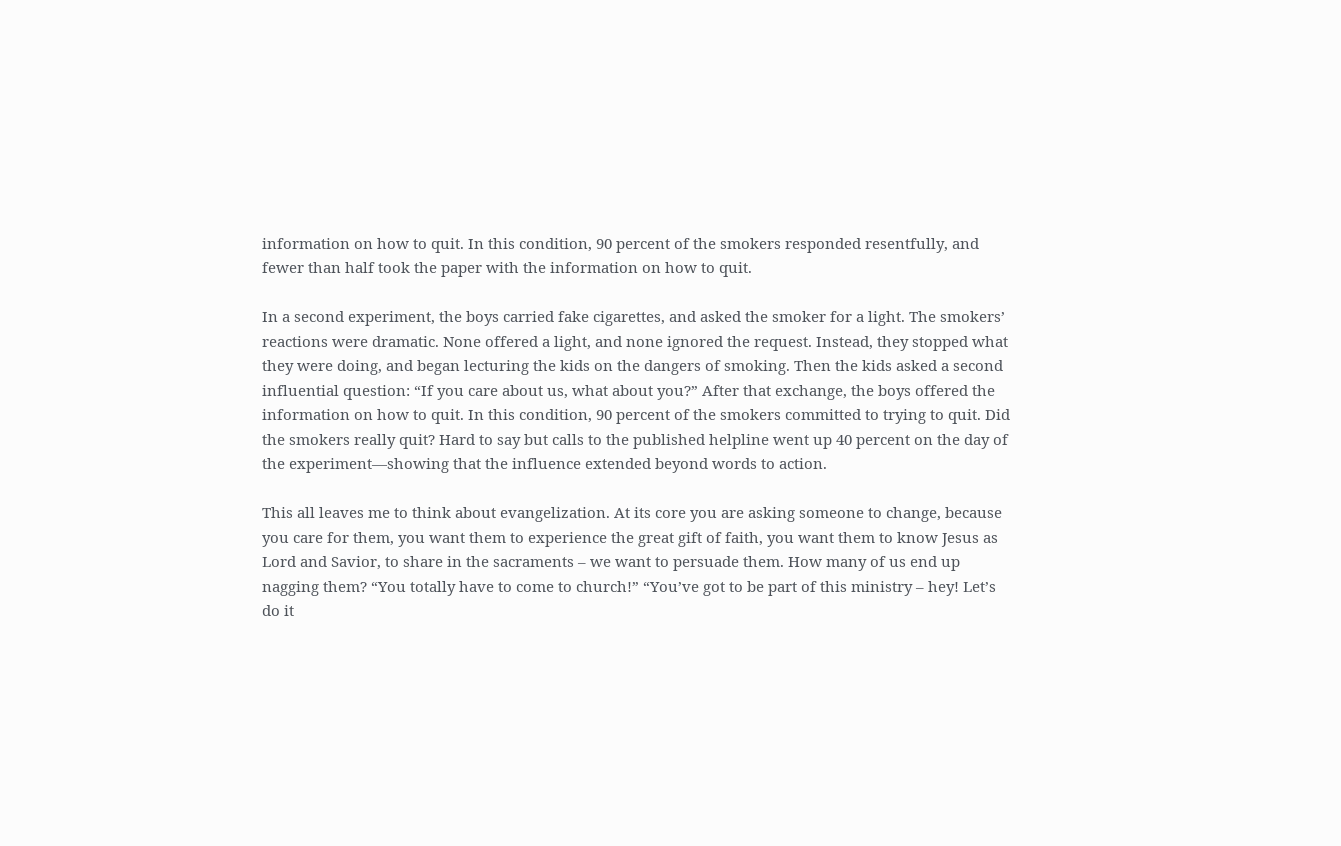information on how to quit. In this condition, 90 percent of the smokers responded resentfully, and fewer than half took the paper with the information on how to quit.

In a second experiment, the boys carried fake cigarettes, and asked the smoker for a light. The smokers’ reactions were dramatic. None offered a light, and none ignored the request. Instead, they stopped what they were doing, and began lecturing the kids on the dangers of smoking. Then the kids asked a second influential question: “If you care about us, what about you?” After that exchange, the boys offered the information on how to quit. In this condition, 90 percent of the smokers committed to trying to quit. Did the smokers really quit? Hard to say but calls to the published helpline went up 40 percent on the day of the experiment—showing that the influence extended beyond words to action.

This all leaves me to think about evangelization. At its core you are asking someone to change, because you care for them, you want them to experience the great gift of faith, you want them to know Jesus as Lord and Savior, to share in the sacraments – we want to persuade them. How many of us end up nagging them? “You totally have to come to church!” “You’ve got to be part of this ministry – hey! Let’s do it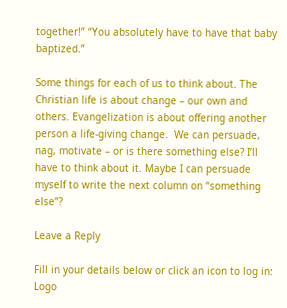together!” “You absolutely have to have that baby baptized.”

Some things for each of us to think about. The Christian life is about change – our own and others. Evangelization is about offering another person a life-giving change.  We can persuade, nag, motivate – or is there something else? I’ll have to think about it. Maybe I can persuade myself to write the next column on “something else”?

Leave a Reply

Fill in your details below or click an icon to log in: Logo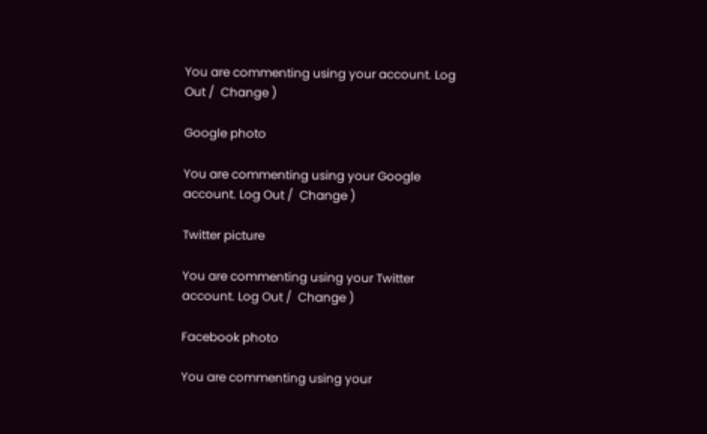You are commenting using your account. Log Out /  Change )

Google photo

You are commenting using your Google account. Log Out /  Change )

Twitter picture

You are commenting using your Twitter account. Log Out /  Change )

Facebook photo

You are commenting using your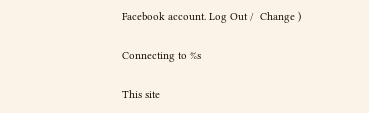Facebook account. Log Out /  Change )

Connecting to %s

This site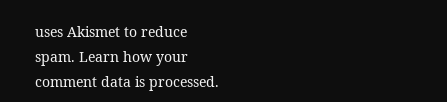uses Akismet to reduce spam. Learn how your comment data is processed.